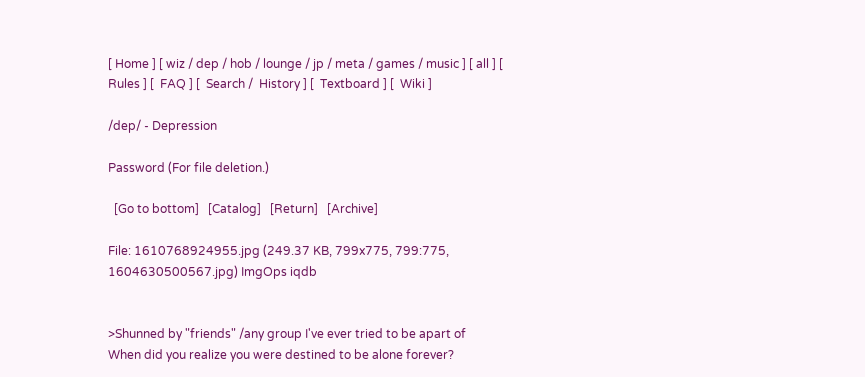[ Home ] [ wiz / dep / hob / lounge / jp / meta / games / music ] [ all ] [  Rules ] [  FAQ ] [  Search /  History ] [  Textboard ] [  Wiki ]

/dep/ - Depression

Password (For file deletion.)

  [Go to bottom]   [Catalog]   [Return]   [Archive]

File: 1610768924955.jpg (249.37 KB, 799x775, 799:775, 1604630500567.jpg) ImgOps iqdb


>Shunned by "friends" /any group I've ever tried to be apart of
When did you realize you were destined to be alone forever?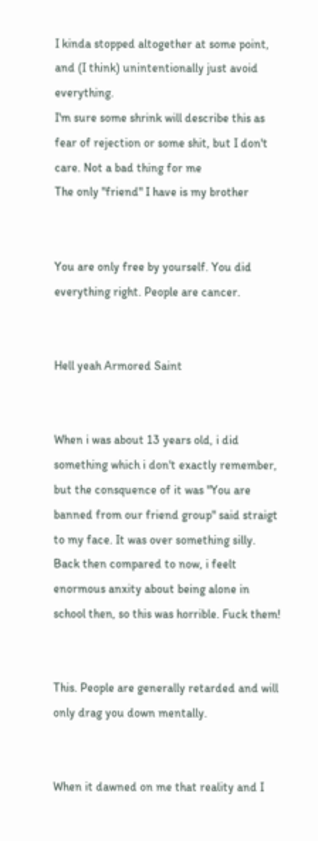I kinda stopped altogether at some point, and (I think) unintentionally just avoid everything.
I'm sure some shrink will describe this as fear of rejection or some shit, but I don't care. Not a bad thing for me
The only "friend" I have is my brother


You are only free by yourself. You did everything right. People are cancer.


Hell yeah Armored Saint


When i was about 13 years old, i did something which i don't exactly remember, but the consquence of it was "You are banned from our friend group" said straigt to my face. It was over something silly. Back then compared to now, i feelt enormous anxity about being alone in school then, so this was horrible. Fuck them!


This. People are generally retarded and will only drag you down mentally.


When it dawned on me that reality and I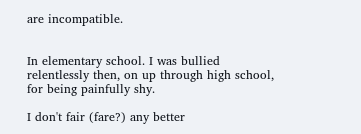are incompatible.


In elementary school. I was bullied relentlessly then, on up through high school, for being painfully shy.

I don't fair (fare?) any better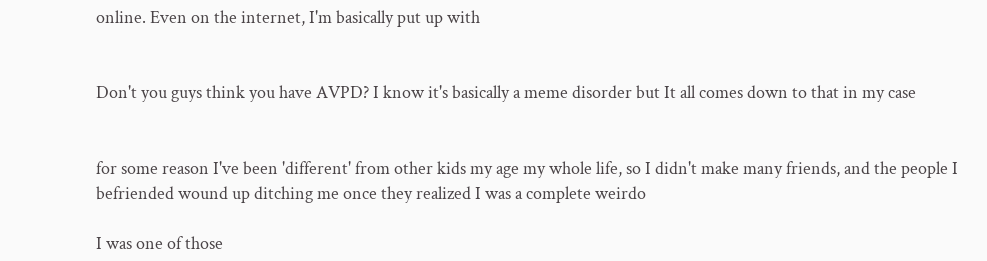online. Even on the internet, I'm basically put up with


Don't you guys think you have AVPD? I know it's basically a meme disorder but It all comes down to that in my case


for some reason I've been 'different' from other kids my age my whole life, so I didn't make many friends, and the people I befriended wound up ditching me once they realized I was a complete weirdo

I was one of those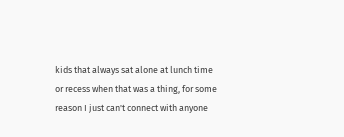kids that always sat alone at lunch time or recess when that was a thing, for some reason I just can't connect with anyone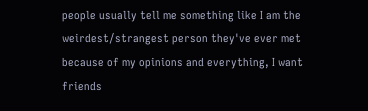people usually tell me something like I am the weirdest/strangest person they've ever met because of my opinions and everything, I want friends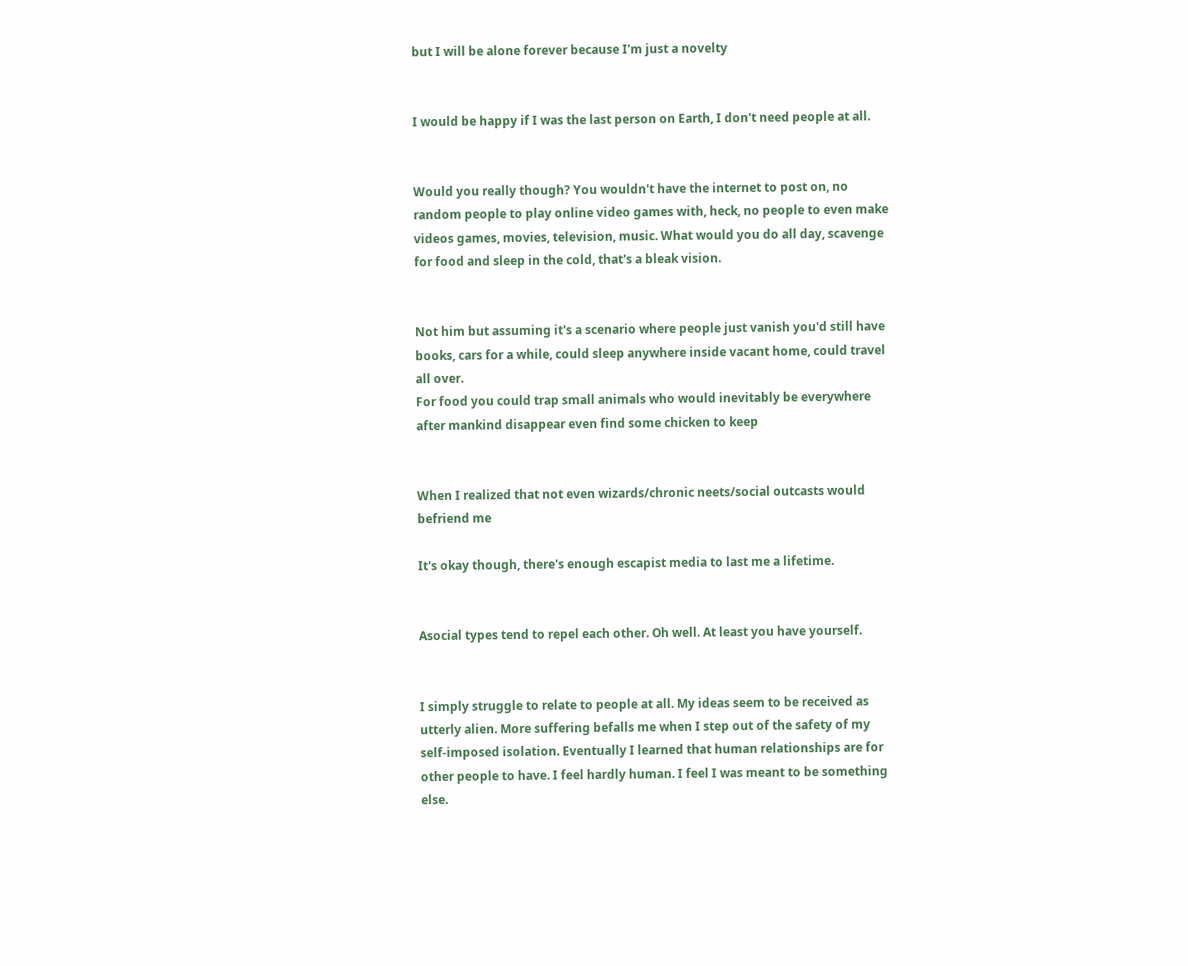but I will be alone forever because I'm just a novelty


I would be happy if I was the last person on Earth, I don't need people at all.


Would you really though? You wouldn't have the internet to post on, no random people to play online video games with, heck, no people to even make videos games, movies, television, music. What would you do all day, scavenge for food and sleep in the cold, that's a bleak vision.


Not him but assuming it's a scenario where people just vanish you'd still have books, cars for a while, could sleep anywhere inside vacant home, could travel all over.
For food you could trap small animals who would inevitably be everywhere after mankind disappear even find some chicken to keep


When I realized that not even wizards/chronic neets/social outcasts would befriend me

It's okay though, there's enough escapist media to last me a lifetime.


Asocial types tend to repel each other. Oh well. At least you have yourself.


I simply struggle to relate to people at all. My ideas seem to be received as utterly alien. More suffering befalls me when I step out of the safety of my self-imposed isolation. Eventually I learned that human relationships are for other people to have. I feel hardly human. I feel I was meant to be something else.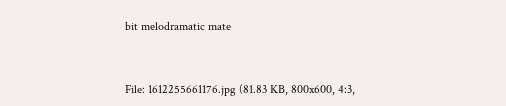bit melodramatic mate


File: 1612255661176.jpg (81.83 KB, 800x600, 4:3,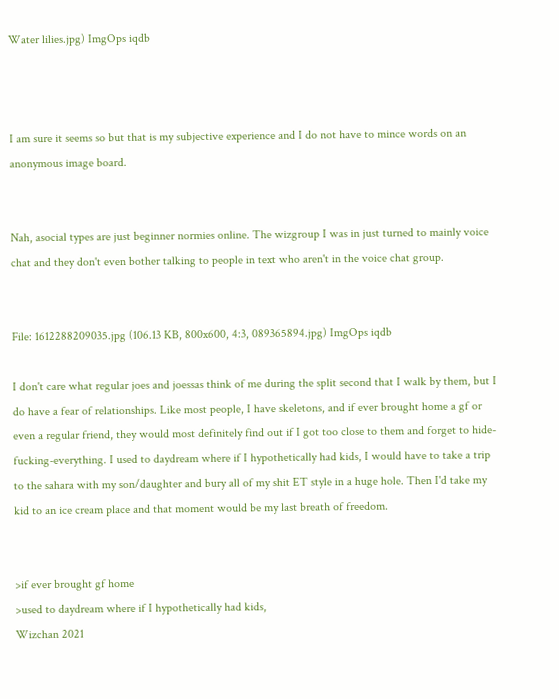Water lilies.jpg) ImgOps iqdb



I am sure it seems so but that is my subjective experience and I do not have to mince words on an anonymous image board.


Nah, asocial types are just beginner normies online. The wizgroup I was in just turned to mainly voice chat and they don't even bother talking to people in text who aren't in the voice chat group.


File: 1612288209035.jpg (106.13 KB, 800x600, 4:3, 089365894.jpg) ImgOps iqdb

I don't care what regular joes and joessas think of me during the split second that I walk by them, but I do have a fear of relationships. Like most people, I have skeletons, and if ever brought home a gf or even a regular friend, they would most definitely find out if I got too close to them and forget to hide-fucking-everything. I used to daydream where if I hypothetically had kids, I would have to take a trip to the sahara with my son/daughter and bury all of my shit ET style in a huge hole. Then I'd take my kid to an ice cream place and that moment would be my last breath of freedom.


>if ever brought gf home
>used to daydream where if I hypothetically had kids,
Wizchan 2021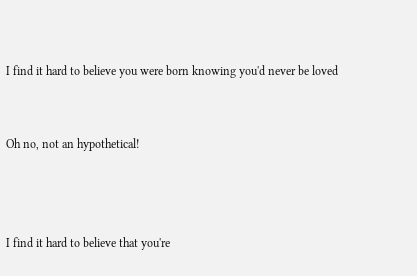I find it hard to believe you were born knowing you'd never be loved


Oh no, not an hypothetical!



I find it hard to believe that you're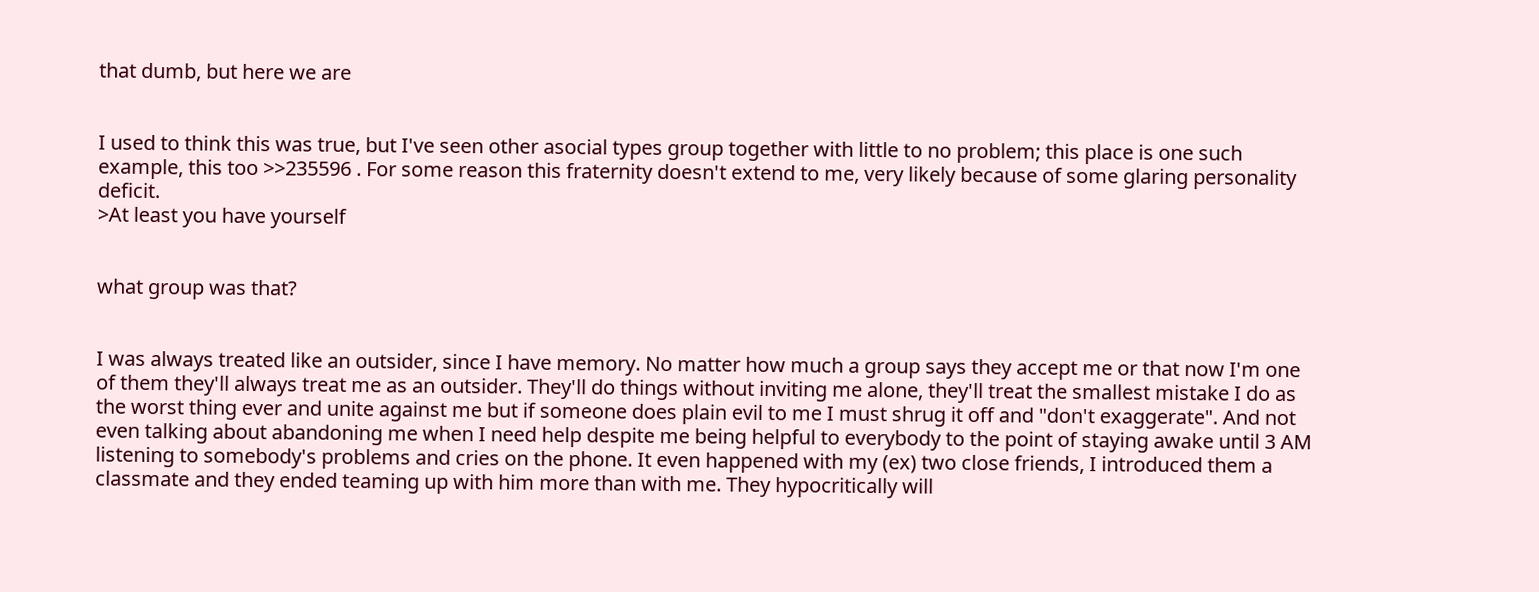that dumb, but here we are


I used to think this was true, but I've seen other asocial types group together with little to no problem; this place is one such example, this too >>235596 . For some reason this fraternity doesn't extend to me, very likely because of some glaring personality deficit.
>At least you have yourself


what group was that?


I was always treated like an outsider, since I have memory. No matter how much a group says they accept me or that now I'm one of them they'll always treat me as an outsider. They'll do things without inviting me alone, they'll treat the smallest mistake I do as the worst thing ever and unite against me but if someone does plain evil to me I must shrug it off and "don't exaggerate". And not even talking about abandoning me when I need help despite me being helpful to everybody to the point of staying awake until 3 AM listening to somebody's problems and cries on the phone. It even happened with my (ex) two close friends, I introduced them a classmate and they ended teaming up with him more than with me. They hypocritically will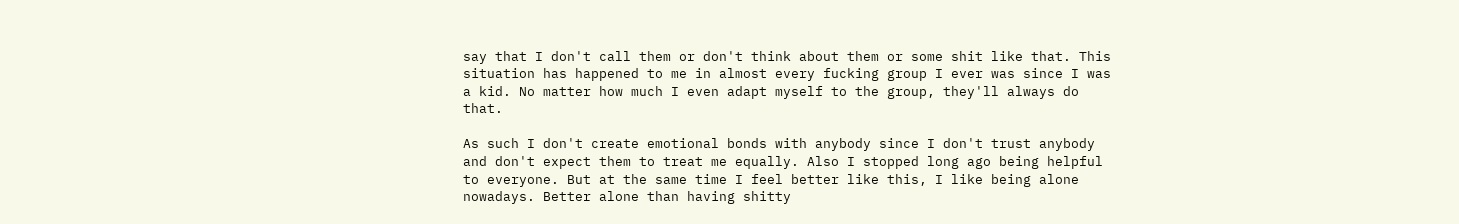say that I don't call them or don't think about them or some shit like that. This situation has happened to me in almost every fucking group I ever was since I was a kid. No matter how much I even adapt myself to the group, they'll always do that.

As such I don't create emotional bonds with anybody since I don't trust anybody and don't expect them to treat me equally. Also I stopped long ago being helpful to everyone. But at the same time I feel better like this, I like being alone nowadays. Better alone than having shitty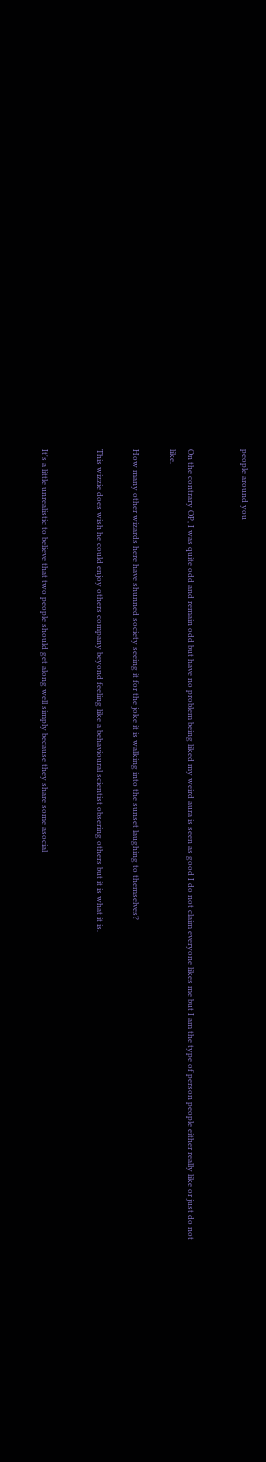people around you


On the contrary OP, I was quite odd and remain odd but have no problem being liked my weird aura is seen as good I do not claim everyone likes me but I am the type of person people either really like or just do not like.

How many other wizards here have shunned society seeing it for the joke it is walking into the sunset laughing to themselves?

This wizzie does wish he could enjoy others company beyond feeling like a behavioural scientist obsering others but it is what it is.


It's a little unrealistic to believe that two people should get along well simply because they share some asocial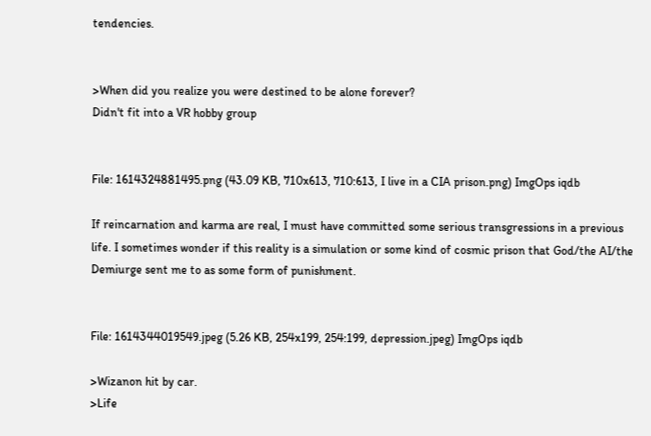tendencies.


>When did you realize you were destined to be alone forever?
Didn't fit into a VR hobby group


File: 1614324881495.png (43.09 KB, 710x613, 710:613, I live in a CIA prison.png) ImgOps iqdb

If reincarnation and karma are real, I must have committed some serious transgressions in a previous life. I sometimes wonder if this reality is a simulation or some kind of cosmic prison that God/the AI/the Demiurge sent me to as some form of punishment.


File: 1614344019549.jpeg (5.26 KB, 254x199, 254:199, depression.jpeg) ImgOps iqdb

>Wizanon hit by car.
>Life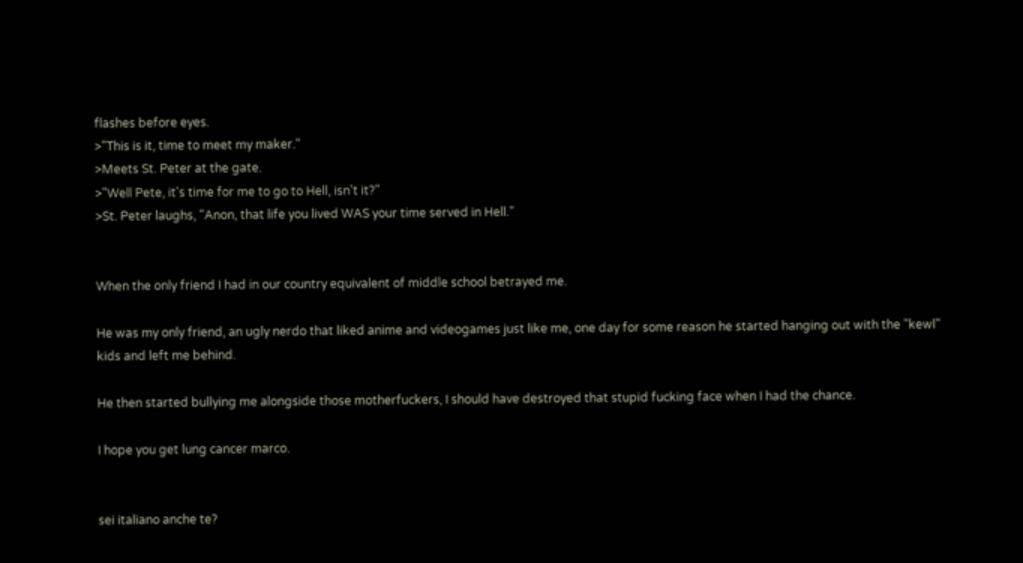flashes before eyes.
>"This is it, time to meet my maker."
>Meets St. Peter at the gate.
>"Well Pete, it's time for me to go to Hell, isn't it?"
>St. Peter laughs, "Anon, that life you lived WAS your time served in Hell."


When the only friend I had in our country equivalent of middle school betrayed me.

He was my only friend, an ugly nerdo that liked anime and videogames just like me, one day for some reason he started hanging out with the "kewl" kids and left me behind.

He then started bullying me alongside those motherfuckers, I should have destroyed that stupid fucking face when I had the chance.

I hope you get lung cancer marco.


sei italiano anche te?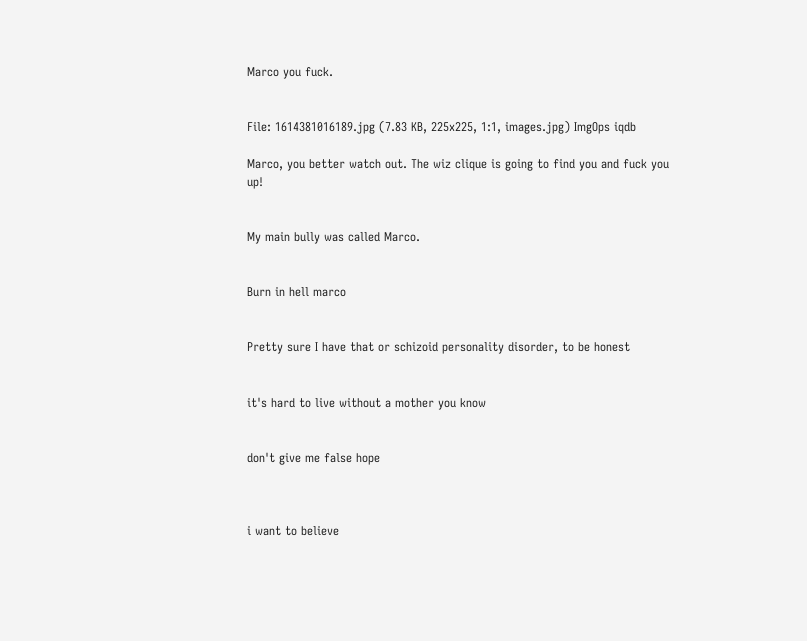Marco you fuck.


File: 1614381016189.jpg (7.83 KB, 225x225, 1:1, images.jpg) ImgOps iqdb

Marco, you better watch out. The wiz clique is going to find you and fuck you up!


My main bully was called Marco.


Burn in hell marco


Pretty sure I have that or schizoid personality disorder, to be honest


it's hard to live without a mother you know


don't give me false hope



i want to believe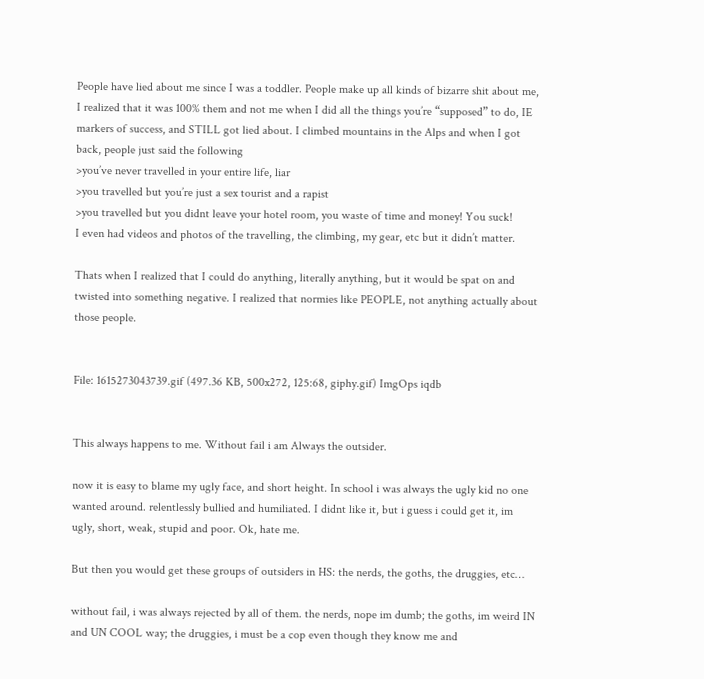People have lied about me since I was a toddler. People make up all kinds of bizarre shit about me, I realized that it was 100% them and not me when I did all the things you’re “supposed” to do, IE markers of success, and STILL got lied about. I climbed mountains in the Alps and when I got back, people just said the following
>you’ve never travelled in your entire life, liar
>you travelled but you’re just a sex tourist and a rapist
>you travelled but you didnt leave your hotel room, you waste of time and money! You suck!
I even had videos and photos of the travelling, the climbing, my gear, etc but it didn’t matter.

Thats when I realized that I could do anything, literally anything, but it would be spat on and twisted into something negative. I realized that normies like PEOPLE, not anything actually about those people.


File: 1615273043739.gif (497.36 KB, 500x272, 125:68, giphy.gif) ImgOps iqdb


This always happens to me. Without fail i am Always the outsider.

now it is easy to blame my ugly face, and short height. In school i was always the ugly kid no one wanted around. relentlessly bullied and humiliated. I didnt like it, but i guess i could get it, im ugly, short, weak, stupid and poor. Ok, hate me.

But then you would get these groups of outsiders in HS: the nerds, the goths, the druggies, etc…

without fail, i was always rejected by all of them. the nerds, nope im dumb; the goths, im weird IN and UN COOL way; the druggies, i must be a cop even though they know me and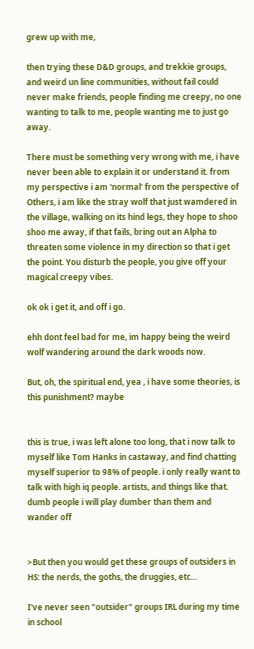grew up with me,

then trying these D&D groups, and trekkie groups, and weird un line communities, without fail could never make friends, people finding me creepy, no one wanting to talk to me, people wanting me to just go away.

There must be something very wrong with me, i have never been able to explain it or understand it. from my perspective i am 'normal' from the perspective of Others, i am like the stray wolf that just wamdered in the village, walking on its hind legs, they hope to shoo shoo me away, if that fails, bring out an Alpha to threaten some violence in my direction so that i get the point. You disturb the people, you give off your magical creepy vibes.

ok ok i get it, and off i go.

ehh dont feel bad for me, im happy being the weird wolf wandering around the dark woods now.

But, oh, the spiritual end, yea , i have some theories, is this punishment? maybe


this is true, i was left alone too long, that i now talk to myself like Tom Hanks in castaway, and find chatting myself superior to 98% of people. i only really want to talk with high iq people. artists, and things like that. dumb people i will play dumber than them and wander off


>But then you would get these groups of outsiders in HS: the nerds, the goths, the druggies, etc…

I've never seen "outsider" groups IRL during my time in school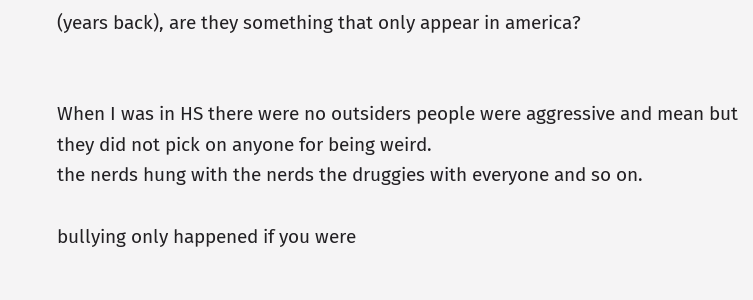(years back), are they something that only appear in america?


When I was in HS there were no outsiders people were aggressive and mean but they did not pick on anyone for being weird.
the nerds hung with the nerds the druggies with everyone and so on.

bullying only happened if you were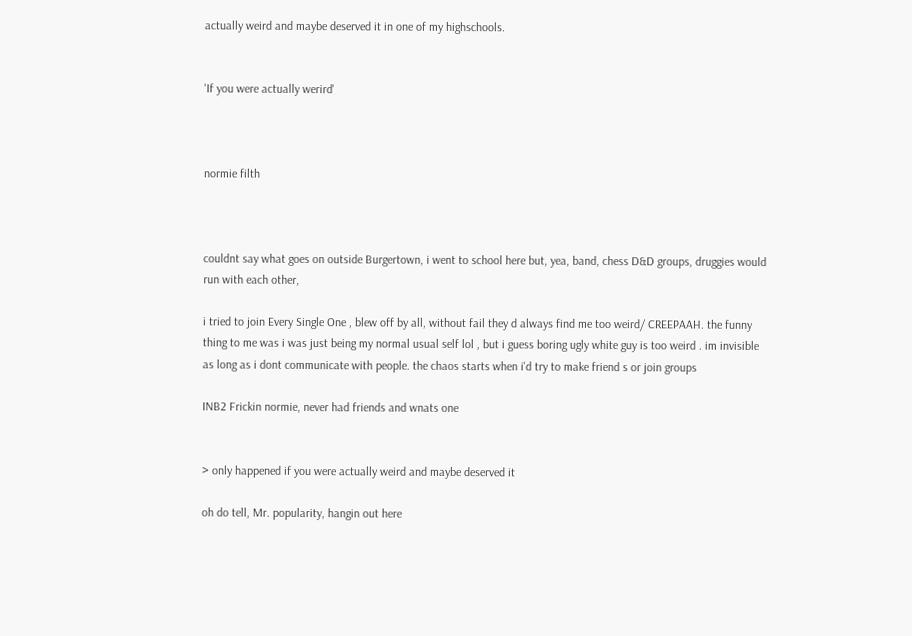actually weird and maybe deserved it in one of my highschools.


'If you were actually werird'



normie filth



couldnt say what goes on outside Burgertown, i went to school here but, yea, band, chess D&D groups, druggies would run with each other,

i tried to join Every Single One , blew off by all, without fail they d always find me too weird/ CREEPAAH. the funny thing to me was i was just being my normal usual self lol , but i guess boring ugly white guy is too weird . im invisible as long as i dont communicate with people. the chaos starts when i'd try to make friend s or join groups

INB2 Frickin normie, never had friends and wnats one


> only happened if you were actually weird and maybe deserved it

oh do tell, Mr. popularity, hangin out here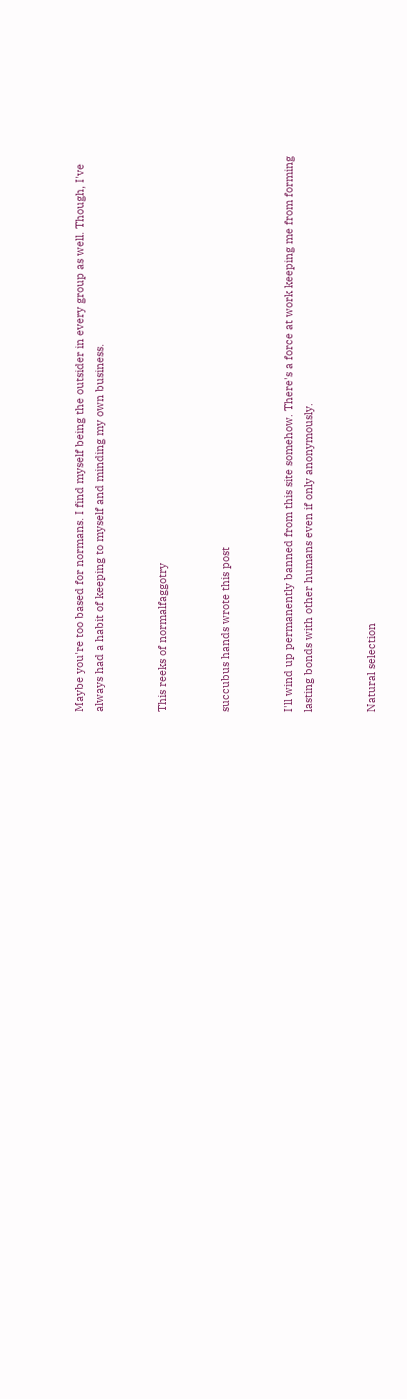Maybe you're too based for normans. I find myself being the outsider in every group as well. Though, I've always had a habit of keeping to myself and minding my own business.


This reeks of normalfaggotry


succubus hands wrote this post


I'll wind up permanently banned from this site somehow. There's a force at work keeping me from forming lasting bonds with other humans even if only anonymously.


Natural selection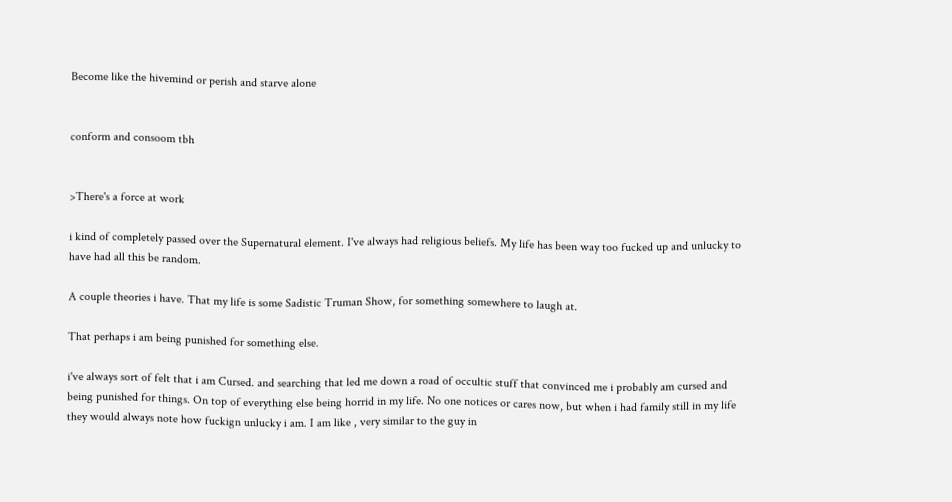Become like the hivemind or perish and starve alone


conform and consoom tbh


>There's a force at work

i kind of completely passed over the Supernatural element. I've always had religious beliefs. My life has been way too fucked up and unlucky to have had all this be random.

A couple theories i have. That my life is some Sadistic Truman Show, for something somewhere to laugh at.

That perhaps i am being punished for something else.

i've always sort of felt that i am Cursed. and searching that led me down a road of occultic stuff that convinced me i probably am cursed and being punished for things. On top of everything else being horrid in my life. No one notices or cares now, but when i had family still in my life they would always note how fuckign unlucky i am. I am like , very similar to the guy in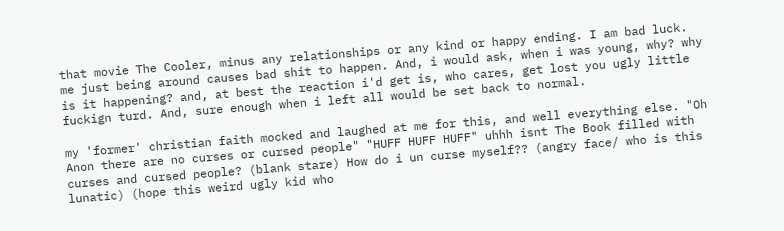that movie The Cooler, minus any relationships or any kind or happy ending. I am bad luck. me just being around causes bad shit to happen. And, i would ask, when i was young, why? why is it happening? and, at best the reaction i'd get is, who cares, get lost you ugly little fuckign turd. And, sure enough when i left all would be set back to normal.

my 'former' christian faith mocked and laughed at me for this, and well everything else. "Oh Anon there are no curses or cursed people" "HUFF HUFF HUFF" uhhh isnt The Book filled with curses and cursed people? (blank stare) How do i un curse myself?? (angry face/ who is this lunatic) (hope this weird ugly kid who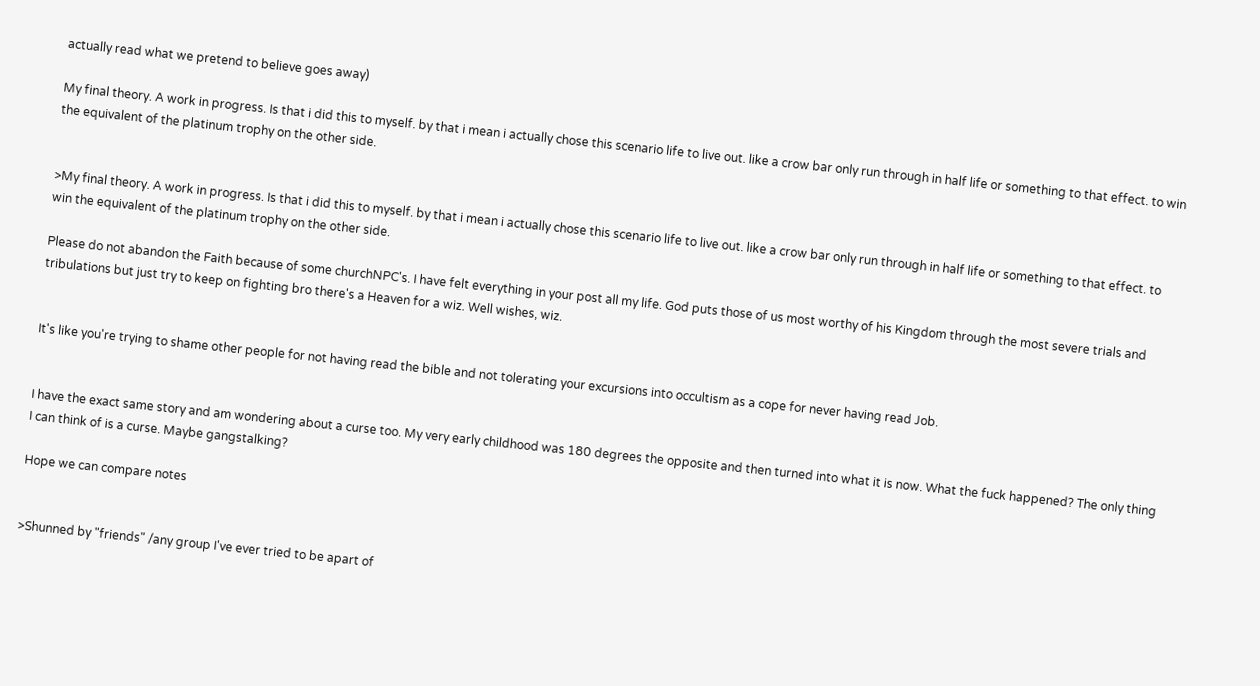actually read what we pretend to believe goes away)

My final theory. A work in progress. Is that i did this to myself. by that i mean i actually chose this scenario life to live out. like a crow bar only run through in half life or something to that effect. to win the equivalent of the platinum trophy on the other side.


>My final theory. A work in progress. Is that i did this to myself. by that i mean i actually chose this scenario life to live out. like a crow bar only run through in half life or something to that effect. to win the equivalent of the platinum trophy on the other side.

Please do not abandon the Faith because of some churchNPC's. I have felt everything in your post all my life. God puts those of us most worthy of his Kingdom through the most severe trials and tribulations but just try to keep on fighting bro there's a Heaven for a wiz. Well wishes, wiz.


It's like you're trying to shame other people for not having read the bible and not tolerating your excursions into occultism as a cope for never having read Job.


I have the exact same story and am wondering about a curse too. My very early childhood was 180 degrees the opposite and then turned into what it is now. What the fuck happened? The only thing I can think of is a curse. Maybe gangstalking?

Hope we can compare notes


>Shunned by "friends" /any group I've ever tried to be apart of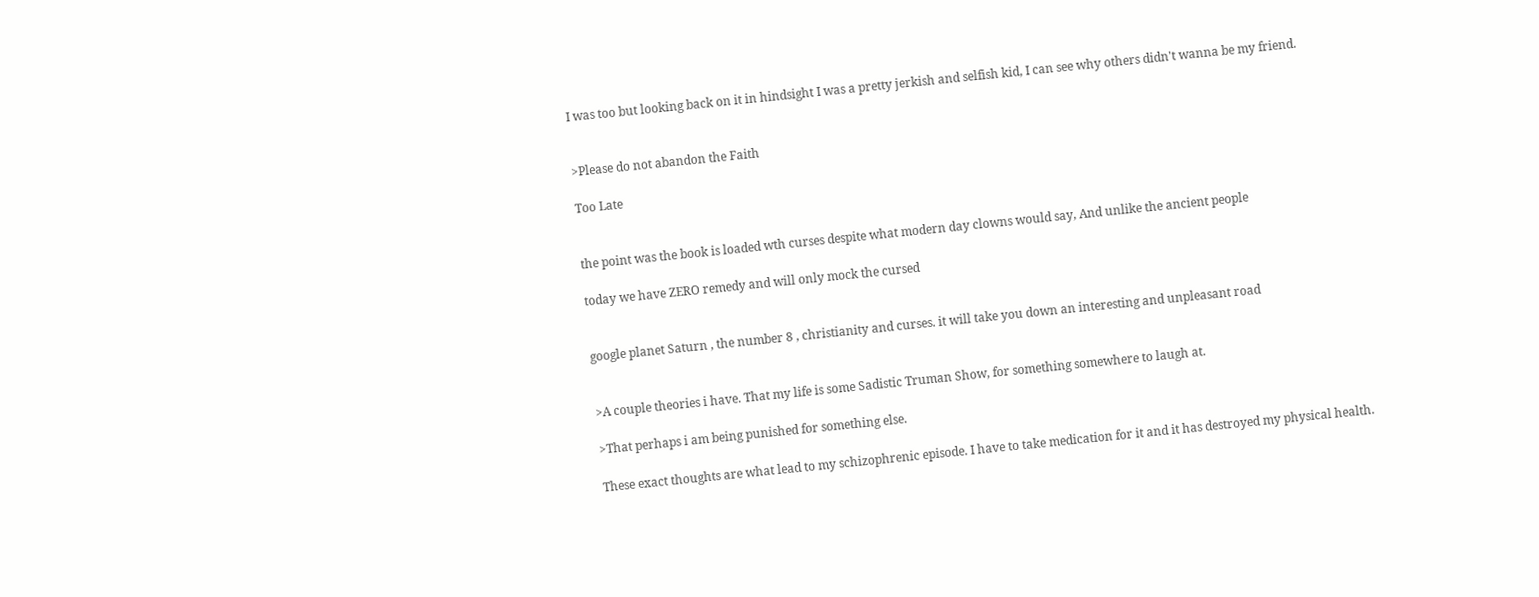I was too but looking back on it in hindsight I was a pretty jerkish and selfish kid, I can see why others didn't wanna be my friend.


>Please do not abandon the Faith

Too Late


the point was the book is loaded wth curses despite what modern day clowns would say, And unlike the ancient people

today we have ZERO remedy and will only mock the cursed


google planet Saturn , the number 8 , christianity and curses. it will take you down an interesting and unpleasant road


>A couple theories i have. That my life is some Sadistic Truman Show, for something somewhere to laugh at.

>That perhaps i am being punished for something else.

These exact thoughts are what lead to my schizophrenic episode. I have to take medication for it and it has destroyed my physical health.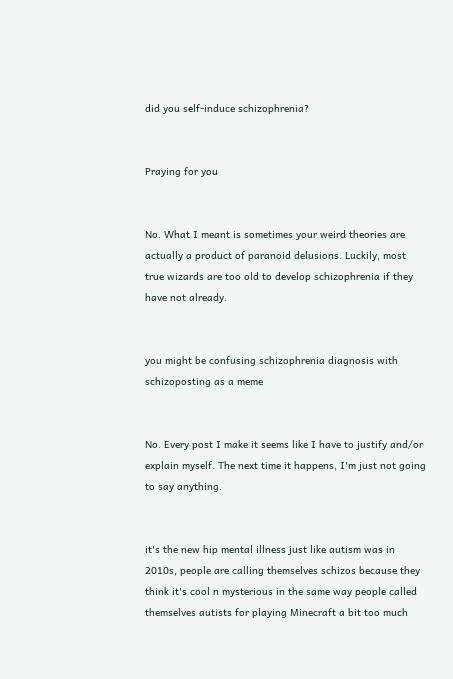did you self-induce schizophrenia?


Praying for you


No. What I meant is sometimes your weird theories are actually a product of paranoid delusions. Luckily, most true wizards are too old to develop schizophrenia if they have not already.


you might be confusing schizophrenia diagnosis with schizoposting as a meme


No. Every post I make it seems like I have to justify and/or explain myself. The next time it happens, I'm just not going to say anything.


it's the new hip mental illness just like autism was in 2010s, people are calling themselves schizos because they think it's cool n mysterious in the same way people called themselves autists for playing Minecraft a bit too much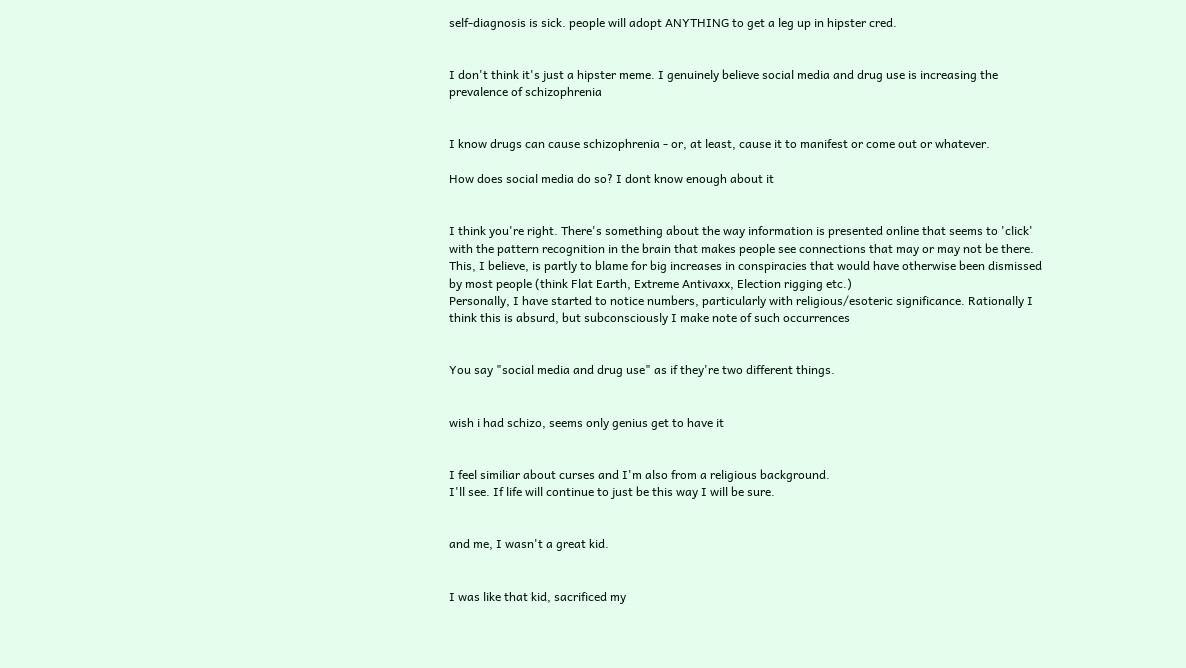self-diagnosis is sick. people will adopt ANYTHING to get a leg up in hipster cred.


I don't think it's just a hipster meme. I genuinely believe social media and drug use is increasing the prevalence of schizophrenia


I know drugs can cause schizophrenia - or, at least, cause it to manifest or come out or whatever.

How does social media do so? I dont know enough about it


I think you're right. There's something about the way information is presented online that seems to 'click' with the pattern recognition in the brain that makes people see connections that may or may not be there. This, I believe, is partly to blame for big increases in conspiracies that would have otherwise been dismissed by most people (think Flat Earth, Extreme Antivaxx, Election rigging etc.)
Personally, I have started to notice numbers, particularly with religious/esoteric significance. Rationally I think this is absurd, but subconsciously I make note of such occurrences


You say "social media and drug use" as if they're two different things.


wish i had schizo, seems only genius get to have it


I feel similiar about curses and I'm also from a religious background.
I'll see. If life will continue to just be this way I will be sure.


and me, I wasn't a great kid.


I was like that kid, sacrificed my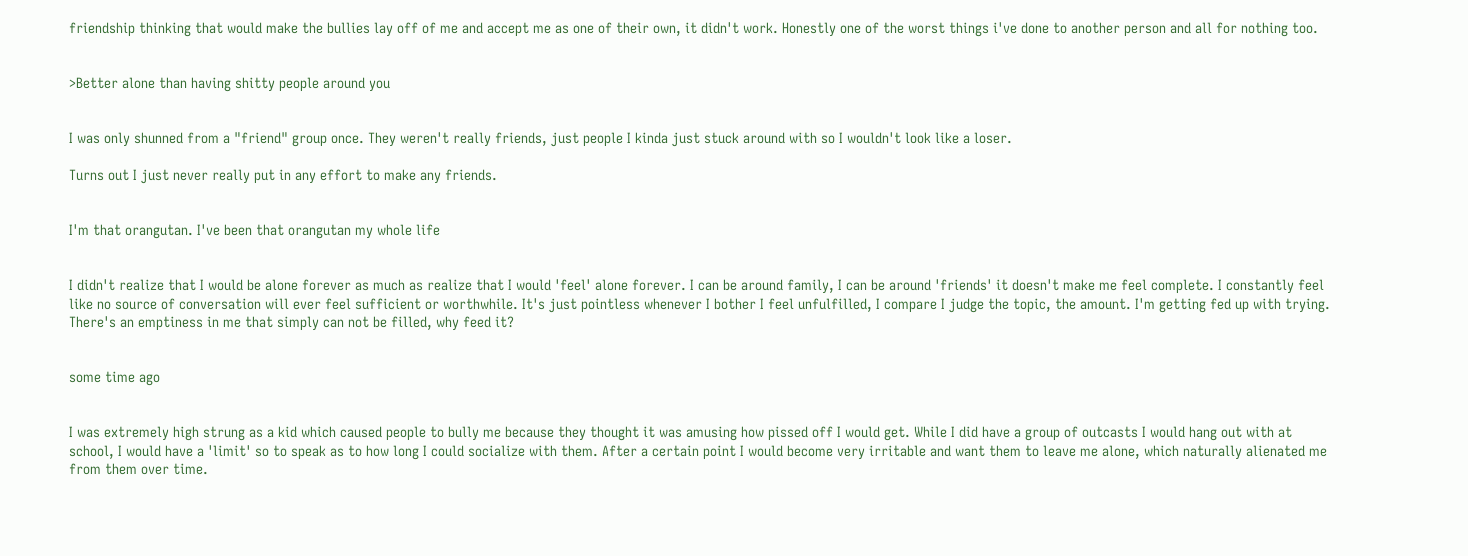friendship thinking that would make the bullies lay off of me and accept me as one of their own, it didn't work. Honestly one of the worst things i've done to another person and all for nothing too.


>Better alone than having shitty people around you


I was only shunned from a "friend" group once. They weren't really friends, just people I kinda just stuck around with so I wouldn't look like a loser.

Turns out I just never really put in any effort to make any friends.


I'm that orangutan. I've been that orangutan my whole life


I didn't realize that I would be alone forever as much as realize that I would 'feel' alone forever. I can be around family, I can be around 'friends' it doesn't make me feel complete. I constantly feel like no source of conversation will ever feel sufficient or worthwhile. It's just pointless whenever I bother I feel unfulfilled, I compare I judge the topic, the amount. I'm getting fed up with trying. There's an emptiness in me that simply can not be filled, why feed it?


some time ago


I was extremely high strung as a kid which caused people to bully me because they thought it was amusing how pissed off I would get. While I did have a group of outcasts I would hang out with at school, I would have a 'limit' so to speak as to how long I could socialize with them. After a certain point I would become very irritable and want them to leave me alone, which naturally alienated me from them over time.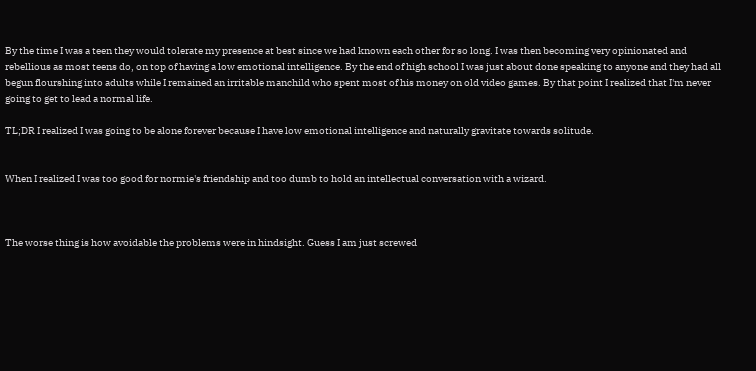By the time I was a teen they would tolerate my presence at best since we had known each other for so long. I was then becoming very opinionated and rebellious as most teens do, on top of having a low emotional intelligence. By the end of high school I was just about done speaking to anyone and they had all begun flourshing into adults while I remained an irritable manchild who spent most of his money on old video games. By that point I realized that I'm never going to get to lead a normal life.

TL;DR I realized I was going to be alone forever because I have low emotional intelligence and naturally gravitate towards solitude.


When I realized I was too good for normie's friendship and too dumb to hold an intellectual conversation with a wizard.



The worse thing is how avoidable the problems were in hindsight. Guess I am just screwed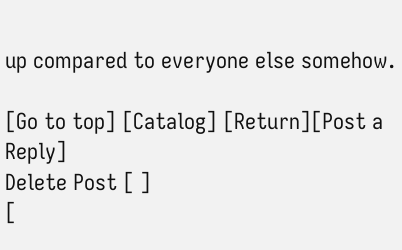up compared to everyone else somehow.

[Go to top] [Catalog] [Return][Post a Reply]
Delete Post [ ]
[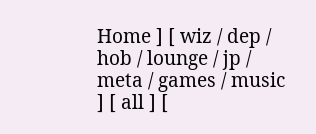Home ] [ wiz / dep / hob / lounge / jp / meta / games / music ] [ all ] [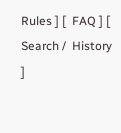Rules ] [  FAQ ] [  Search /  History ]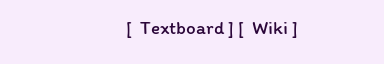[  Textboard ] [  Wiki ]